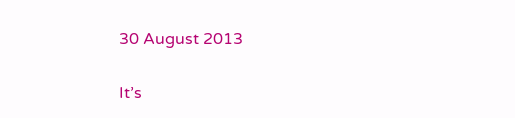30 August 2013

It’s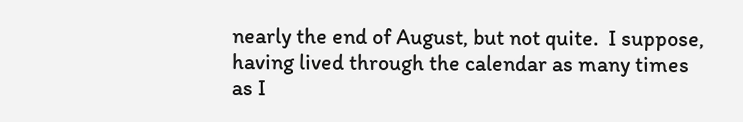nearly the end of August, but not quite.  I suppose, having lived through the calendar as many times as I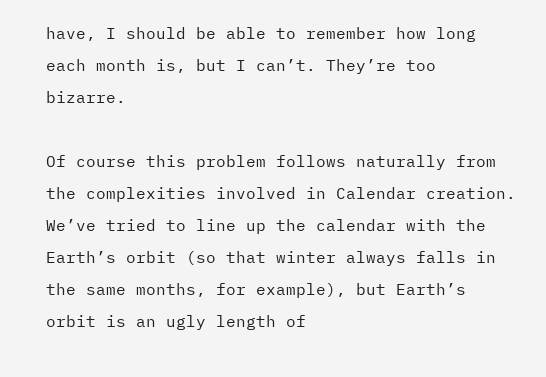have, I should be able to remember how long each month is, but I can’t. They’re too bizarre.

Of course this problem follows naturally from the complexities involved in Calendar creation.  We’ve tried to line up the calendar with the Earth’s orbit (so that winter always falls in the same months, for example), but Earth’s orbit is an ugly length of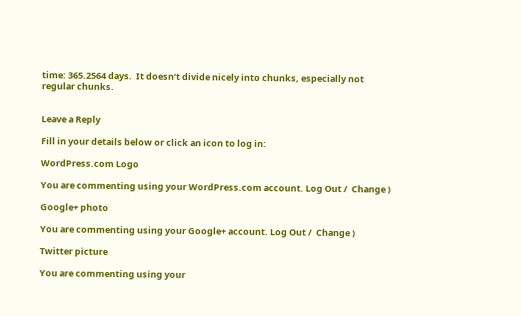time: 365.2564 days.  It doesn’t divide nicely into chunks, especially not regular chunks.


Leave a Reply

Fill in your details below or click an icon to log in:

WordPress.com Logo

You are commenting using your WordPress.com account. Log Out /  Change )

Google+ photo

You are commenting using your Google+ account. Log Out /  Change )

Twitter picture

You are commenting using your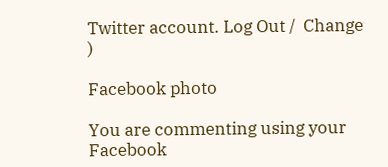Twitter account. Log Out /  Change )

Facebook photo

You are commenting using your Facebook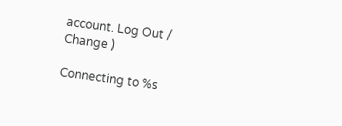account. Log Out /  Change )

Connecting to %s